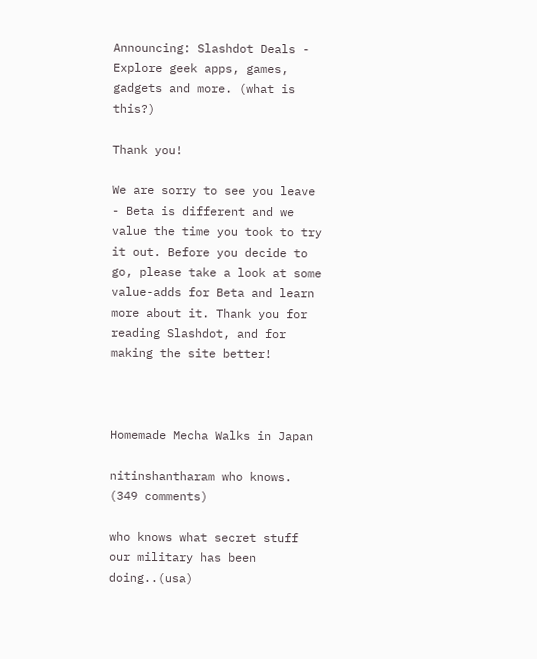Announcing: Slashdot Deals - Explore geek apps, games, gadgets and more. (what is this?)

Thank you!

We are sorry to see you leave - Beta is different and we value the time you took to try it out. Before you decide to go, please take a look at some value-adds for Beta and learn more about it. Thank you for reading Slashdot, and for making the site better!



Homemade Mecha Walks in Japan

nitinshantharam who knows. (349 comments)

who knows what secret stuff our military has been doing..(usa)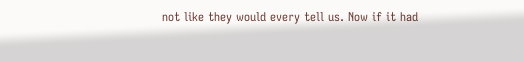not like they would every tell us. Now if it had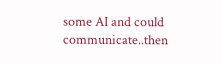some AI and could communicate..then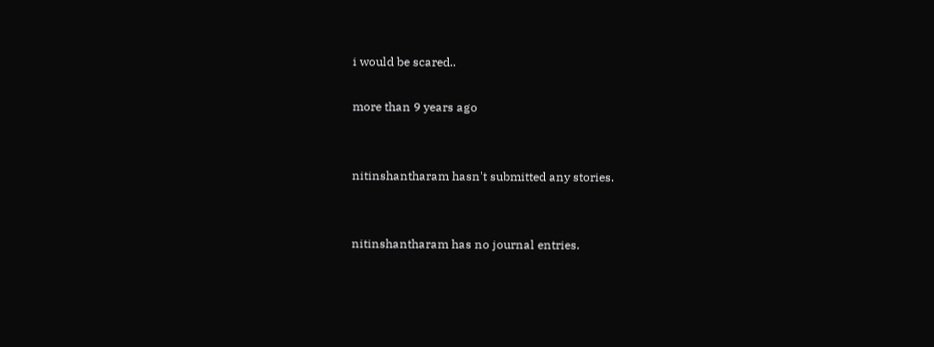i would be scared..

more than 9 years ago


nitinshantharam hasn't submitted any stories.


nitinshantharam has no journal entries.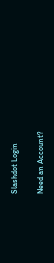Slashdot Login

Need an Account?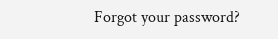Forgot your password?